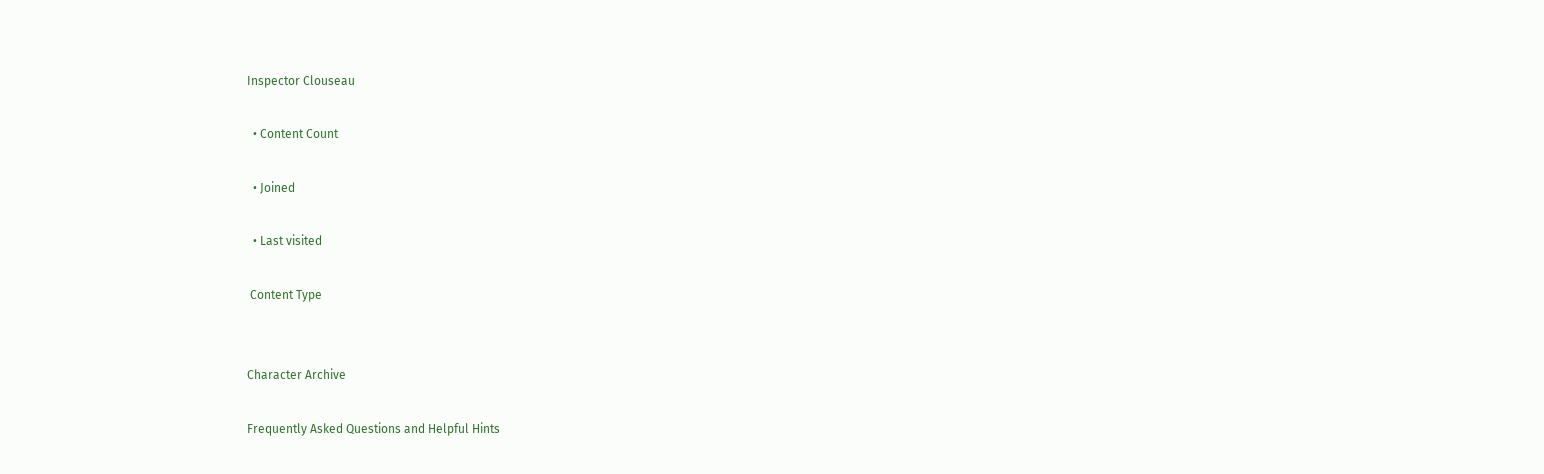Inspector Clouseau

  • Content Count

  • Joined

  • Last visited

 Content Type


Character Archive

Frequently Asked Questions and Helpful Hints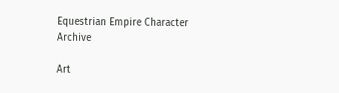Equestrian Empire Character Archive

Art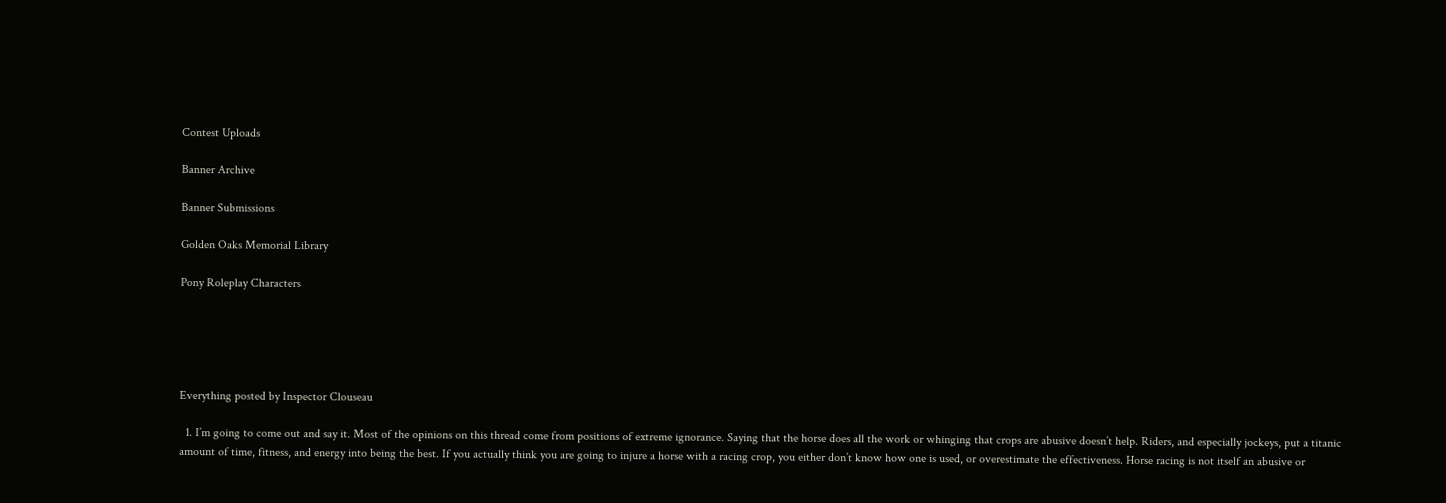Contest Uploads

Banner Archive

Banner Submissions

Golden Oaks Memorial Library

Pony Roleplay Characters





Everything posted by Inspector Clouseau

  1. I’m going to come out and say it. Most of the opinions on this thread come from positions of extreme ignorance. Saying that the horse does all the work or whinging that crops are abusive doesn’t help. Riders, and especially jockeys, put a titanic amount of time, fitness, and energy into being the best. If you actually think you are going to injure a horse with a racing crop, you either don’t know how one is used, or overestimate the effectiveness. Horse racing is not itself an abusive or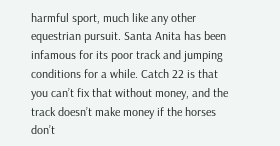harmful sport, much like any other equestrian pursuit. Santa Anita has been infamous for its poor track and jumping conditions for a while. Catch 22 is that you can’t fix that without money, and the track doesn’t make money if the horses don’t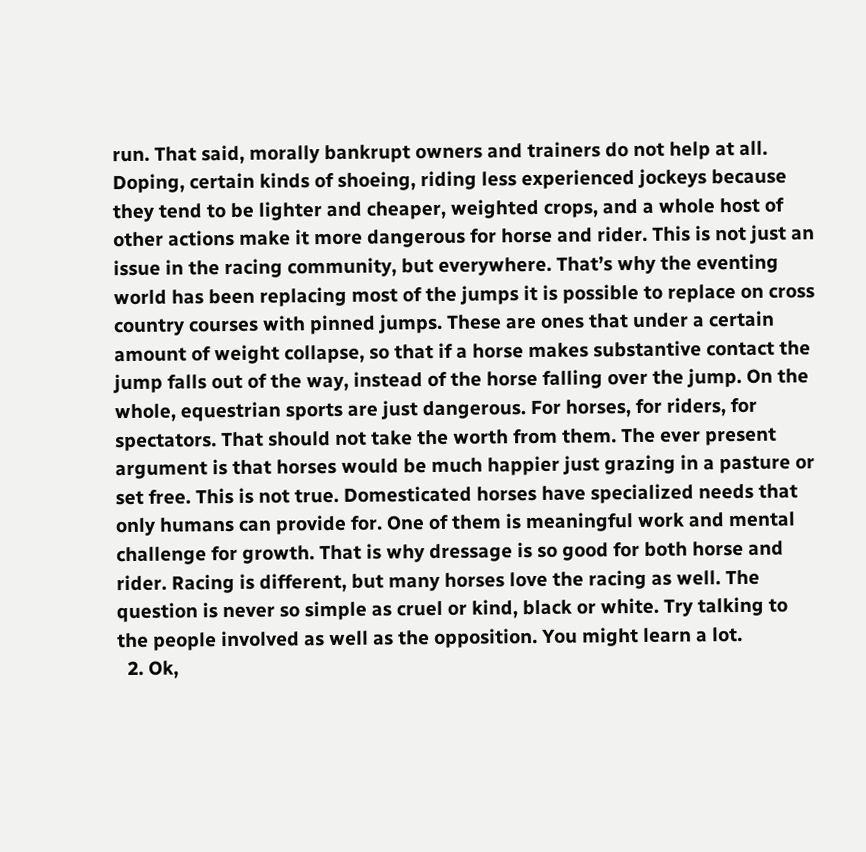run. That said, morally bankrupt owners and trainers do not help at all. Doping, certain kinds of shoeing, riding less experienced jockeys because they tend to be lighter and cheaper, weighted crops, and a whole host of other actions make it more dangerous for horse and rider. This is not just an issue in the racing community, but everywhere. That’s why the eventing world has been replacing most of the jumps it is possible to replace on cross country courses with pinned jumps. These are ones that under a certain amount of weight collapse, so that if a horse makes substantive contact the jump falls out of the way, instead of the horse falling over the jump. On the whole, equestrian sports are just dangerous. For horses, for riders, for spectators. That should not take the worth from them. The ever present argument is that horses would be much happier just grazing in a pasture or set free. This is not true. Domesticated horses have specialized needs that only humans can provide for. One of them is meaningful work and mental challenge for growth. That is why dressage is so good for both horse and rider. Racing is different, but many horses love the racing as well. The question is never so simple as cruel or kind, black or white. Try talking to the people involved as well as the opposition. You might learn a lot.
  2. Ok,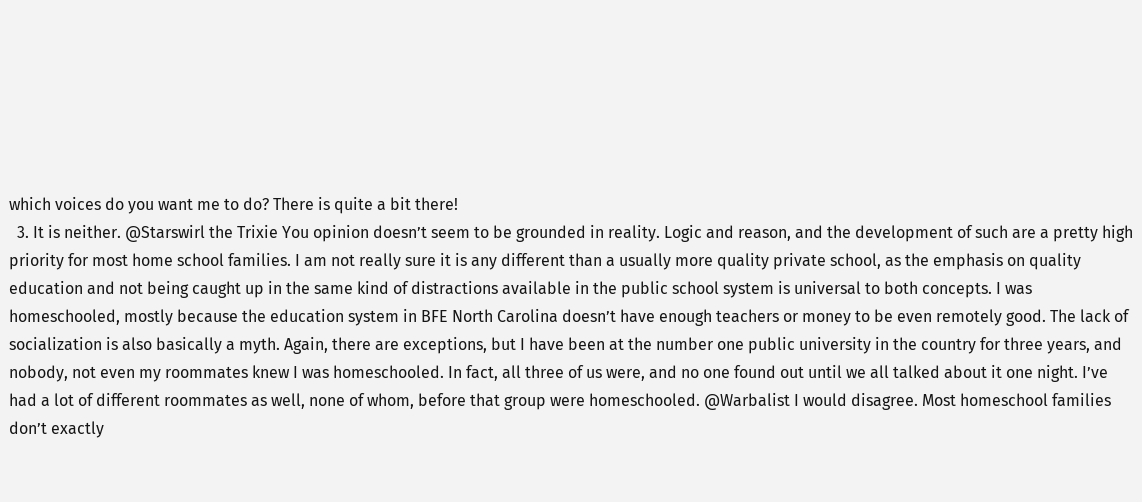which voices do you want me to do? There is quite a bit there!
  3. It is neither. @Starswirl the Trixie You opinion doesn’t seem to be grounded in reality. Logic and reason, and the development of such are a pretty high priority for most home school families. I am not really sure it is any different than a usually more quality private school, as the emphasis on quality education and not being caught up in the same kind of distractions available in the public school system is universal to both concepts. I was homeschooled, mostly because the education system in BFE North Carolina doesn’t have enough teachers or money to be even remotely good. The lack of socialization is also basically a myth. Again, there are exceptions, but I have been at the number one public university in the country for three years, and nobody, not even my roommates knew I was homeschooled. In fact, all three of us were, and no one found out until we all talked about it one night. I’ve had a lot of different roommates as well, none of whom, before that group were homeschooled. @Warbalist I would disagree. Most homeschool families don’t exactly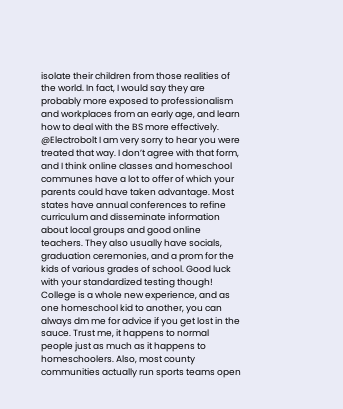isolate their children from those realities of the world. In fact, I would say they are probably more exposed to professionalism and workplaces from an early age, and learn how to deal with the BS more effectively. @Electrobolt I am very sorry to hear you were treated that way. I don’t agree with that form, and I think online classes and homeschool communes have a lot to offer of which your parents could have taken advantage. Most states have annual conferences to refine curriculum and disseminate information about local groups and good online teachers. They also usually have socials, graduation ceremonies, and a prom for the kids of various grades of school. Good luck with your standardized testing though! College is a whole new experience, and as one homeschool kid to another, you can always dm me for advice if you get lost in the sauce. Trust me, it happens to normal people just as much as it happens to homeschoolers. Also, most county communities actually run sports teams open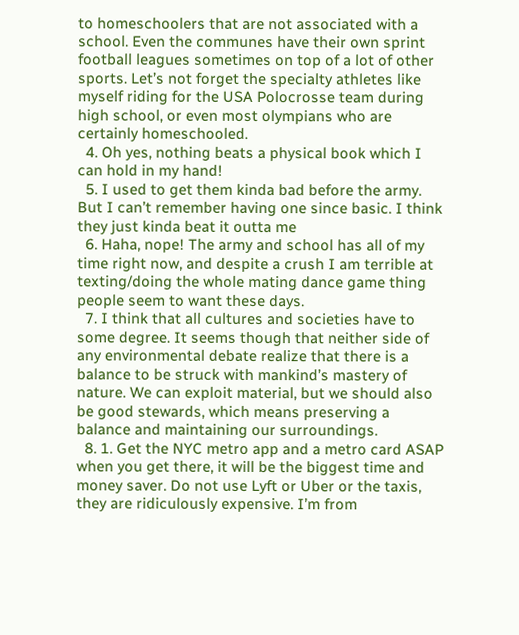to homeschoolers that are not associated with a school. Even the communes have their own sprint football leagues sometimes on top of a lot of other sports. Let’s not forget the specialty athletes like myself riding for the USA Polocrosse team during high school, or even most olympians who are certainly homeschooled.
  4. Oh yes, nothing beats a physical book which I can hold in my hand!
  5. I used to get them kinda bad before the army. But I can’t remember having one since basic. I think they just kinda beat it outta me
  6. Haha, nope! The army and school has all of my time right now, and despite a crush I am terrible at texting/doing the whole mating dance game thing people seem to want these days.
  7. I think that all cultures and societies have to some degree. It seems though that neither side of any environmental debate realize that there is a balance to be struck with mankind’s mastery of nature. We can exploit material, but we should also be good stewards, which means preserving a balance and maintaining our surroundings.
  8. 1. Get the NYC metro app and a metro card ASAP when you get there, it will be the biggest time and money saver. Do not use Lyft or Uber or the taxis, they are ridiculously expensive. I’m from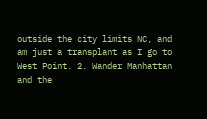outside the city limits NC, and am just a transplant as I go to West Point. 2. Wander Manhattan and the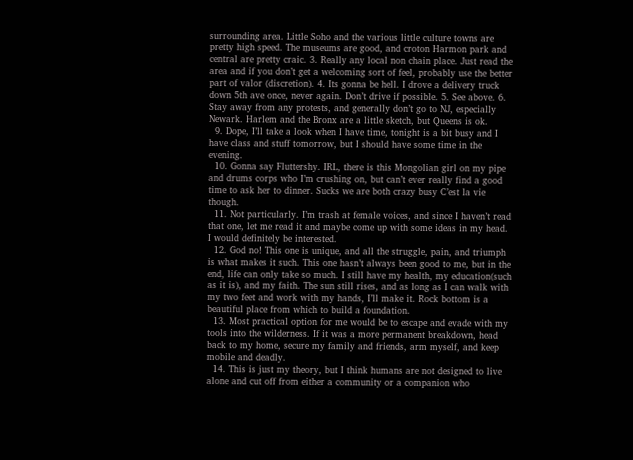surrounding area. Little Soho and the various little culture towns are pretty high speed. The museums are good, and croton Harmon park and central are pretty craic. 3. Really any local non chain place. Just read the area and if you don’t get a welcoming sort of feel, probably use the better part of valor (discretion). 4. Its gonna be hell. I drove a delivery truck down 5th ave once, never again. Don’t drive if possible. 5. See above. 6. Stay away from any protests, and generally don’t go to NJ, especially Newark. Harlem and the Bronx are a little sketch, but Queens is ok.
  9. Dope, I’ll take a look when I have time, tonight is a bit busy and I have class and stuff tomorrow, but I should have some time in the evening.
  10. Gonna say Fluttershy. IRL, there is this Mongolian girl on my pipe and drums corps who I’m crushing on, but can’t ever really find a good time to ask her to dinner. Sucks we are both crazy busy C’est la vie though.
  11. Not particularly. I’m trash at female voices, and since I haven’t read that one, let me read it and maybe come up with some ideas in my head. I would definitely be interested.
  12. God no! This one is unique, and all the struggle, pain, and triumph is what makes it such. This one hasn’t always been good to me, but in the end, life can only take so much. I still have my health, my education(such as it is), and my faith. The sun still rises, and as long as I can walk with my two feet and work with my hands, I’ll make it. Rock bottom is a beautiful place from which to build a foundation.
  13. Most practical option for me would be to escape and evade with my tools into the wilderness. If it was a more permanent breakdown, head back to my home, secure my family and friends, arm myself, and keep mobile and deadly.
  14. This is just my theory, but I think humans are not designed to live alone and cut off from either a community or a companion who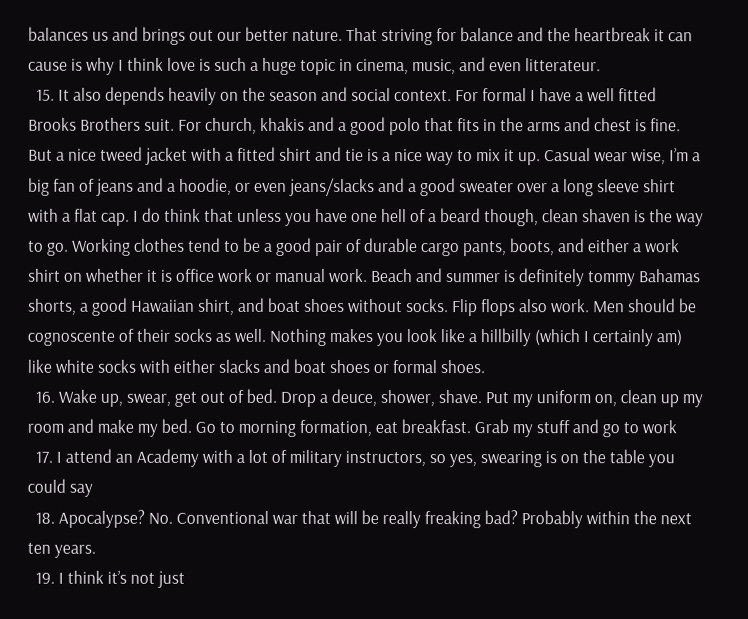balances us and brings out our better nature. That striving for balance and the heartbreak it can cause is why I think love is such a huge topic in cinema, music, and even litterateur.
  15. It also depends heavily on the season and social context. For formal I have a well fitted Brooks Brothers suit. For church, khakis and a good polo that fits in the arms and chest is fine. But a nice tweed jacket with a fitted shirt and tie is a nice way to mix it up. Casual wear wise, I’m a big fan of jeans and a hoodie, or even jeans/slacks and a good sweater over a long sleeve shirt with a flat cap. I do think that unless you have one hell of a beard though, clean shaven is the way to go. Working clothes tend to be a good pair of durable cargo pants, boots, and either a work shirt on whether it is office work or manual work. Beach and summer is definitely tommy Bahamas shorts, a good Hawaiian shirt, and boat shoes without socks. Flip flops also work. Men should be cognoscente of their socks as well. Nothing makes you look like a hillbilly (which I certainly am) like white socks with either slacks and boat shoes or formal shoes.
  16. Wake up, swear, get out of bed. Drop a deuce, shower, shave. Put my uniform on, clean up my room and make my bed. Go to morning formation, eat breakfast. Grab my stuff and go to work
  17. I attend an Academy with a lot of military instructors, so yes, swearing is on the table you could say
  18. Apocalypse? No. Conventional war that will be really freaking bad? Probably within the next ten years.
  19. I think it’s not just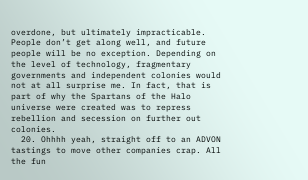overdone, but ultimately impracticable. People don’t get along well, and future people will be no exception. Depending on the level of technology, fragmentary governments and independent colonies would not at all surprise me. In fact, that is part of why the Spartans of the Halo universe were created was to repress rebellion and secession on further out colonies.
  20. Ohhhh yeah, straight off to an ADVON tastings to move other companies crap. All the fun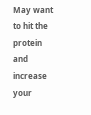May want to hit the protein and increase your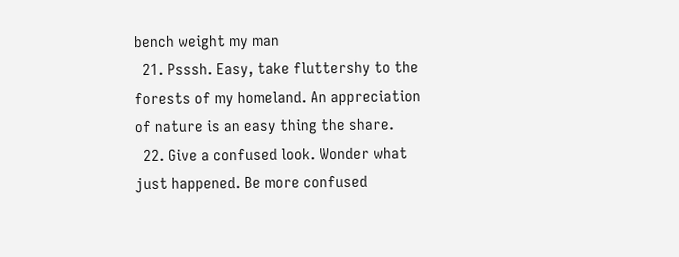bench weight my man
  21. Psssh. Easy, take fluttershy to the forests of my homeland. An appreciation of nature is an easy thing the share.
  22. Give a confused look. Wonder what just happened. Be more confused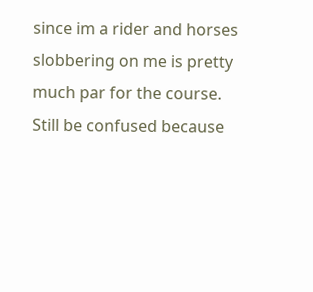since im a rider and horses slobbering on me is pretty much par for the course. Still be confused because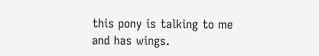this pony is talking to me and has wings.